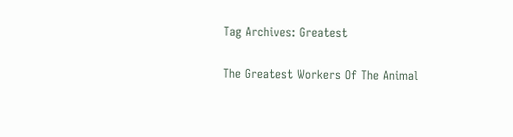Tag Archives: Greatest

The Greatest Workers Of The Animal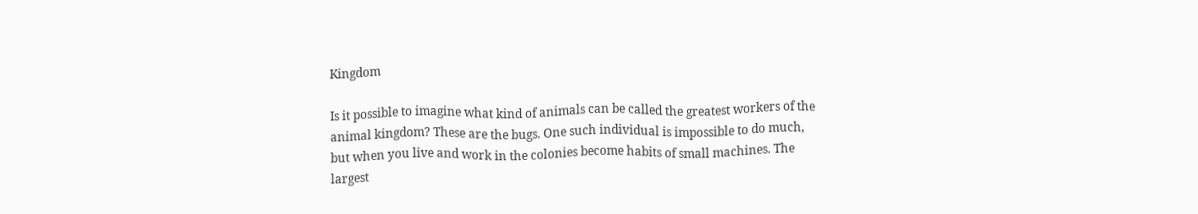Kingdom

Is it possible to imagine what kind of animals can be called the greatest workers of the animal kingdom? These are the bugs. One such individual is impossible to do much, but when you live and work in the colonies become habits of small machines. The largest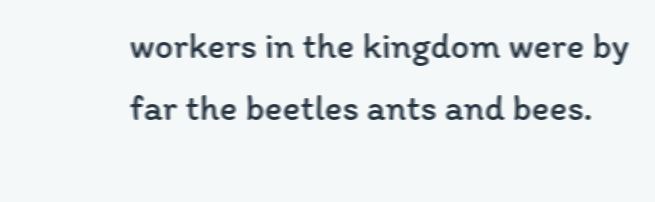workers in the kingdom were by far the beetles ants and bees.